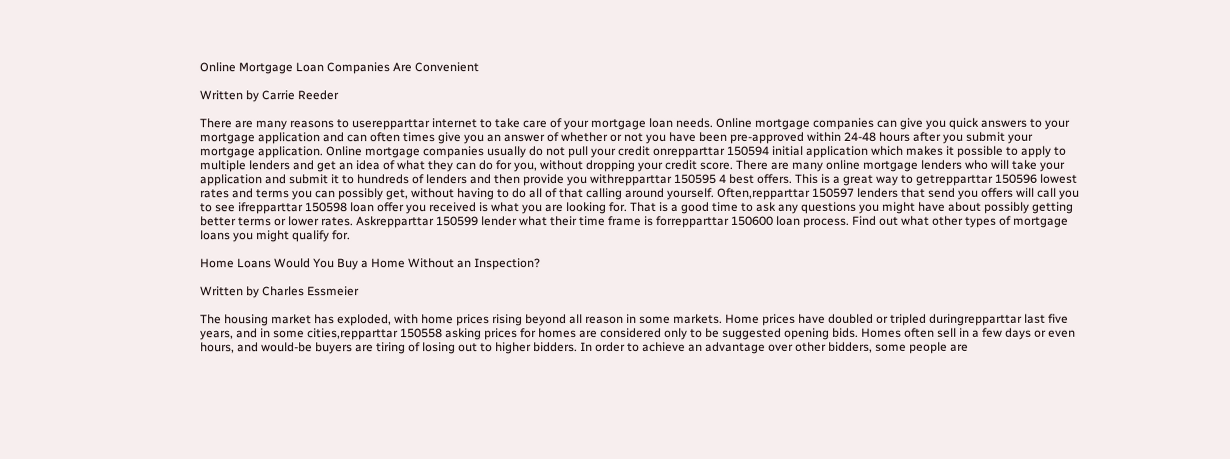Online Mortgage Loan Companies Are Convenient

Written by Carrie Reeder

There are many reasons to userepparttar internet to take care of your mortgage loan needs. Online mortgage companies can give you quick answers to your mortgage application and can often times give you an answer of whether or not you have been pre-approved within 24-48 hours after you submit your mortgage application. Online mortgage companies usually do not pull your credit onrepparttar 150594 initial application which makes it possible to apply to multiple lenders and get an idea of what they can do for you, without dropping your credit score. There are many online mortgage lenders who will take your application and submit it to hundreds of lenders and then provide you withrepparttar 150595 4 best offers. This is a great way to getrepparttar 150596 lowest rates and terms you can possibly get, without having to do all of that calling around yourself. Often,repparttar 150597 lenders that send you offers will call you to see ifrepparttar 150598 loan offer you received is what you are looking for. That is a good time to ask any questions you might have about possibly getting better terms or lower rates. Askrepparttar 150599 lender what their time frame is forrepparttar 150600 loan process. Find out what other types of mortgage loans you might qualify for.

Home Loans Would You Buy a Home Without an Inspection?

Written by Charles Essmeier

The housing market has exploded, with home prices rising beyond all reason in some markets. Home prices have doubled or tripled duringrepparttar last five years, and in some cities,repparttar 150558 asking prices for homes are considered only to be suggested opening bids. Homes often sell in a few days or even hours, and would-be buyers are tiring of losing out to higher bidders. In order to achieve an advantage over other bidders, some people are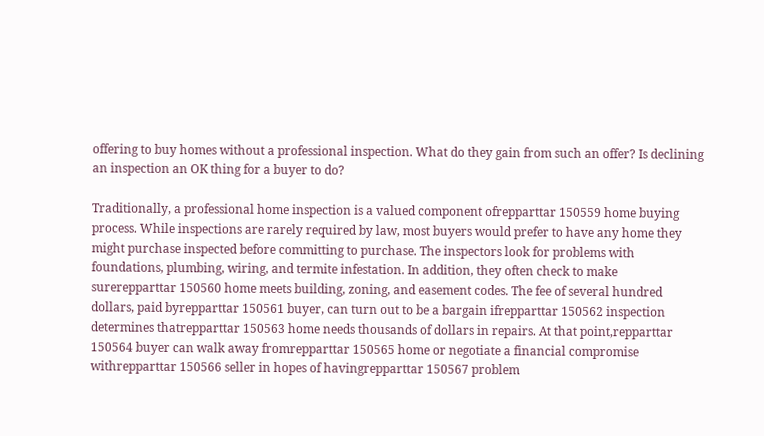offering to buy homes without a professional inspection. What do they gain from such an offer? Is declining an inspection an OK thing for a buyer to do?

Traditionally, a professional home inspection is a valued component ofrepparttar 150559 home buying process. While inspections are rarely required by law, most buyers would prefer to have any home they might purchase inspected before committing to purchase. The inspectors look for problems with foundations, plumbing, wiring, and termite infestation. In addition, they often check to make surerepparttar 150560 home meets building, zoning, and easement codes. The fee of several hundred dollars, paid byrepparttar 150561 buyer, can turn out to be a bargain ifrepparttar 150562 inspection determines thatrepparttar 150563 home needs thousands of dollars in repairs. At that point,repparttar 150564 buyer can walk away fromrepparttar 150565 home or negotiate a financial compromise withrepparttar 150566 seller in hopes of havingrepparttar 150567 problem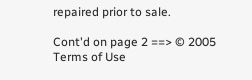repaired prior to sale.

Cont'd on page 2 ==> © 2005
Terms of Use